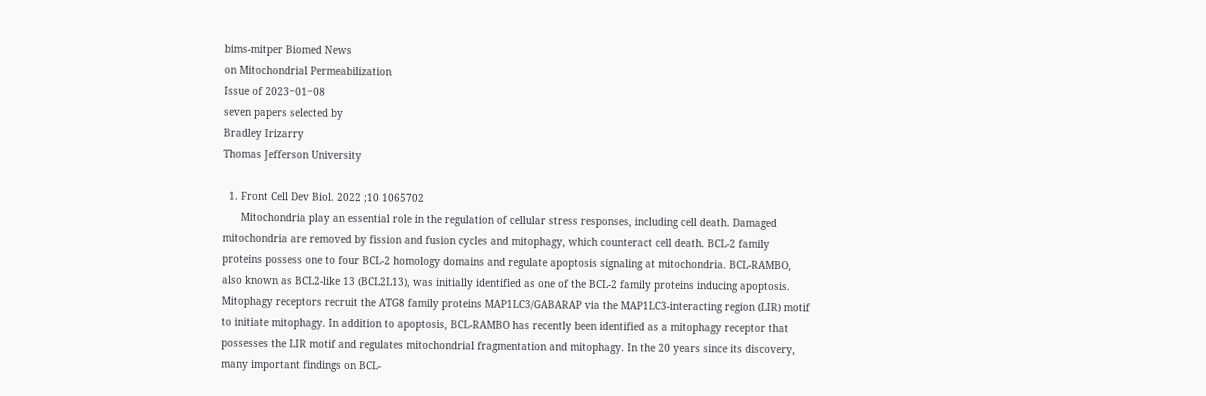bims-mitper Biomed News
on Mitochondrial Permeabilization
Issue of 2023‒01‒08
seven papers selected by
Bradley Irizarry
Thomas Jefferson University

  1. Front Cell Dev Biol. 2022 ;10 1065702
      Mitochondria play an essential role in the regulation of cellular stress responses, including cell death. Damaged mitochondria are removed by fission and fusion cycles and mitophagy, which counteract cell death. BCL-2 family proteins possess one to four BCL-2 homology domains and regulate apoptosis signaling at mitochondria. BCL-RAMBO, also known as BCL2-like 13 (BCL2L13), was initially identified as one of the BCL-2 family proteins inducing apoptosis. Mitophagy receptors recruit the ATG8 family proteins MAP1LC3/GABARAP via the MAP1LC3-interacting region (LIR) motif to initiate mitophagy. In addition to apoptosis, BCL-RAMBO has recently been identified as a mitophagy receptor that possesses the LIR motif and regulates mitochondrial fragmentation and mitophagy. In the 20 years since its discovery, many important findings on BCL-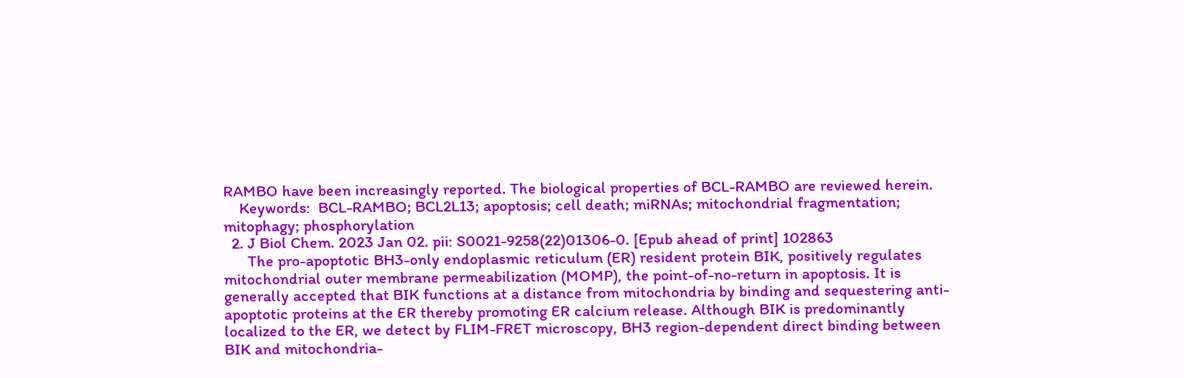RAMBO have been increasingly reported. The biological properties of BCL-RAMBO are reviewed herein.
    Keywords:  BCL-RAMBO; BCL2L13; apoptosis; cell death; miRNAs; mitochondrial fragmentation; mitophagy; phosphorylation
  2. J Biol Chem. 2023 Jan 02. pii: S0021-9258(22)01306-0. [Epub ahead of print] 102863
      The pro-apoptotic BH3-only endoplasmic reticulum (ER) resident protein BIK, positively regulates mitochondrial outer membrane permeabilization (MOMP), the point-of-no-return in apoptosis. It is generally accepted that BIK functions at a distance from mitochondria by binding and sequestering anti-apoptotic proteins at the ER thereby promoting ER calcium release. Although BIK is predominantly localized to the ER, we detect by FLIM-FRET microscopy, BH3 region-dependent direct binding between BIK and mitochondria-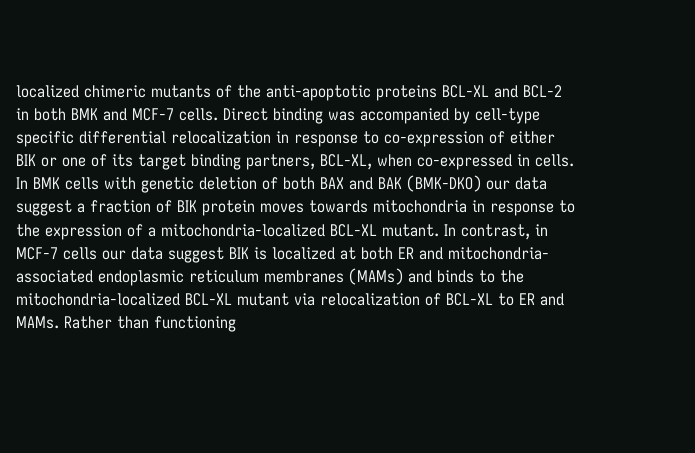localized chimeric mutants of the anti-apoptotic proteins BCL-XL and BCL-2 in both BMK and MCF-7 cells. Direct binding was accompanied by cell-type specific differential relocalization in response to co-expression of either BIK or one of its target binding partners, BCL-XL, when co-expressed in cells. In BMK cells with genetic deletion of both BAX and BAK (BMK-DKO) our data suggest a fraction of BIK protein moves towards mitochondria in response to the expression of a mitochondria-localized BCL-XL mutant. In contrast, in MCF-7 cells our data suggest BIK is localized at both ER and mitochondria-associated endoplasmic reticulum membranes (MAMs) and binds to the mitochondria-localized BCL-XL mutant via relocalization of BCL-XL to ER and MAMs. Rather than functioning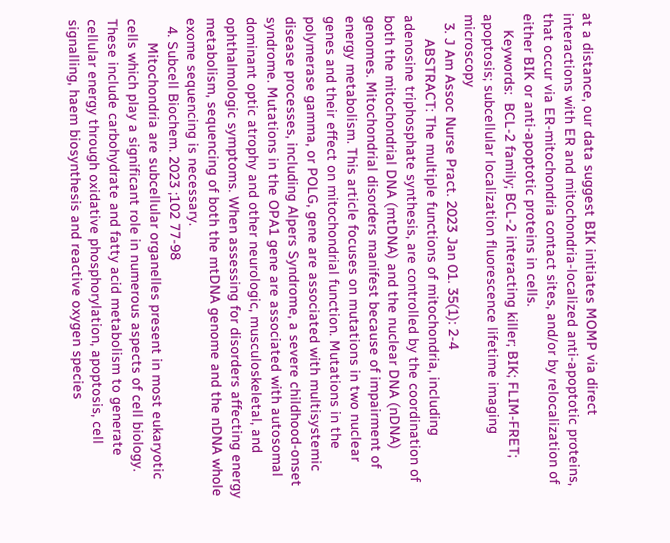at a distance, our data suggest BIK initiates MOMP via direct interactions with ER and mitochondria-localized anti-apoptotic proteins, that occur via ER-mitochondria contact sites, and/or by relocalization of either BIK or anti-apoptotic proteins in cells.
    Keywords:  BCL-2 family; BCL-2 interacting killer; BIK; FLIM-FRET; apoptosis; subcellular localization fluorescence lifetime imaging microscopy
  3. J Am Assoc Nurse Pract. 2023 Jan 01. 35(1): 2-4
      ABSTRACT: The multiple functions of mitochondria, including adenosine triphosphate synthesis, are controlled by the coordination of both the mitochondrial DNA (mtDNA) and the nuclear DNA (nDNA) genomes. Mitochondrial disorders manifest because of impairment of energy metabolism. This article focuses on mutations in two nuclear genes and their effect on mitochondrial function. Mutations in the polymerase gamma, or POLG, gene are associated with multisystemic disease processes, including Alpers Syndrome, a severe childhood-onset syndrome. Mutations in the OPA1 gene are associated with autosomal dominant optic atrophy and other neurologic, musculoskeletal, and ophthalmologic symptoms. When assessing for disorders affecting energy metabolism, sequencing of both the mtDNA genome and the nDNA whole exome sequencing is necessary.
  4. Subcell Biochem. 2023 ;102 77-98
      Mitochondria are subcellular organelles present in most eukaryotic cells which play a significant role in numerous aspects of cell biology. These include carbohydrate and fatty acid metabolism to generate cellular energy through oxidative phosphorylation, apoptosis, cell signalling, haem biosynthesis and reactive oxygen species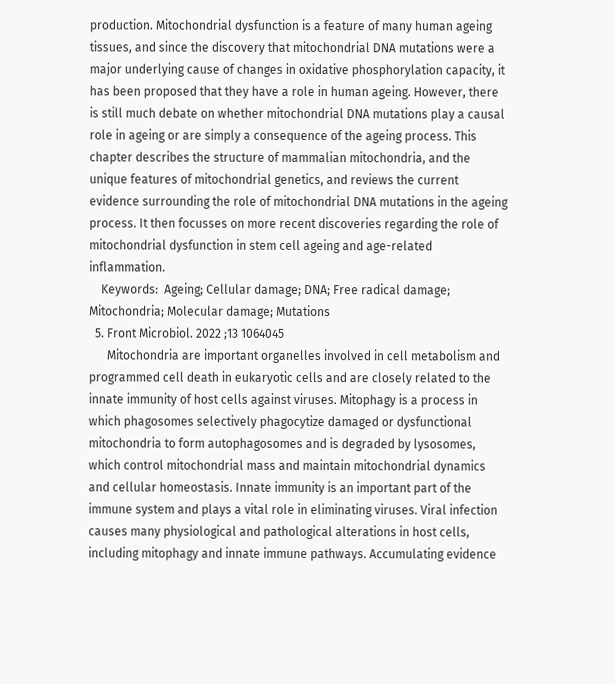production. Mitochondrial dysfunction is a feature of many human ageing tissues, and since the discovery that mitochondrial DNA mutations were a major underlying cause of changes in oxidative phosphorylation capacity, it has been proposed that they have a role in human ageing. However, there is still much debate on whether mitochondrial DNA mutations play a causal role in ageing or are simply a consequence of the ageing process. This chapter describes the structure of mammalian mitochondria, and the unique features of mitochondrial genetics, and reviews the current evidence surrounding the role of mitochondrial DNA mutations in the ageing process. It then focusses on more recent discoveries regarding the role of mitochondrial dysfunction in stem cell ageing and age-related inflammation.
    Keywords:  Ageing; Cellular damage; DNA; Free radical damage; Mitochondria; Molecular damage; Mutations
  5. Front Microbiol. 2022 ;13 1064045
      Mitochondria are important organelles involved in cell metabolism and programmed cell death in eukaryotic cells and are closely related to the innate immunity of host cells against viruses. Mitophagy is a process in which phagosomes selectively phagocytize damaged or dysfunctional mitochondria to form autophagosomes and is degraded by lysosomes, which control mitochondrial mass and maintain mitochondrial dynamics and cellular homeostasis. Innate immunity is an important part of the immune system and plays a vital role in eliminating viruses. Viral infection causes many physiological and pathological alterations in host cells, including mitophagy and innate immune pathways. Accumulating evidence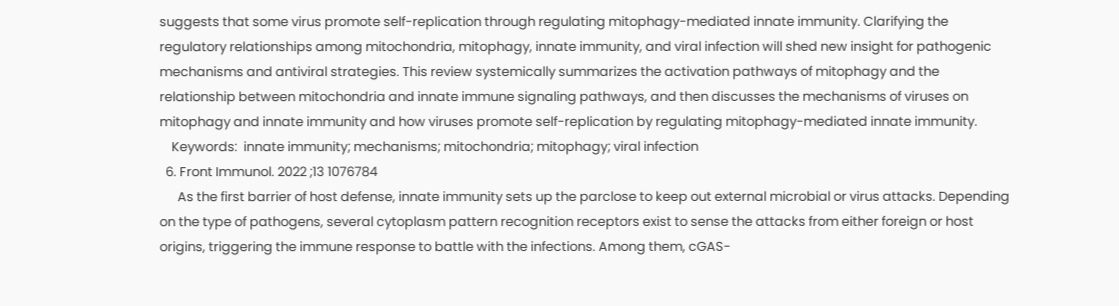suggests that some virus promote self-replication through regulating mitophagy-mediated innate immunity. Clarifying the regulatory relationships among mitochondria, mitophagy, innate immunity, and viral infection will shed new insight for pathogenic mechanisms and antiviral strategies. This review systemically summarizes the activation pathways of mitophagy and the relationship between mitochondria and innate immune signaling pathways, and then discusses the mechanisms of viruses on mitophagy and innate immunity and how viruses promote self-replication by regulating mitophagy-mediated innate immunity.
    Keywords:  innate immunity; mechanisms; mitochondria; mitophagy; viral infection
  6. Front Immunol. 2022 ;13 1076784
      As the first barrier of host defense, innate immunity sets up the parclose to keep out external microbial or virus attacks. Depending on the type of pathogens, several cytoplasm pattern recognition receptors exist to sense the attacks from either foreign or host origins, triggering the immune response to battle with the infections. Among them, cGAS-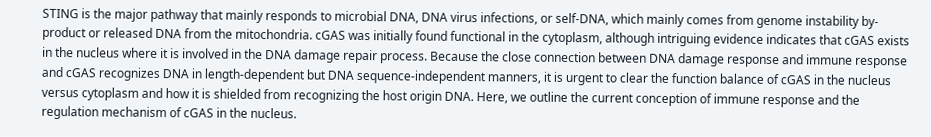STING is the major pathway that mainly responds to microbial DNA, DNA virus infections, or self-DNA, which mainly comes from genome instability by-product or released DNA from the mitochondria. cGAS was initially found functional in the cytoplasm, although intriguing evidence indicates that cGAS exists in the nucleus where it is involved in the DNA damage repair process. Because the close connection between DNA damage response and immune response and cGAS recognizes DNA in length-dependent but DNA sequence-independent manners, it is urgent to clear the function balance of cGAS in the nucleus versus cytoplasm and how it is shielded from recognizing the host origin DNA. Here, we outline the current conception of immune response and the regulation mechanism of cGAS in the nucleus.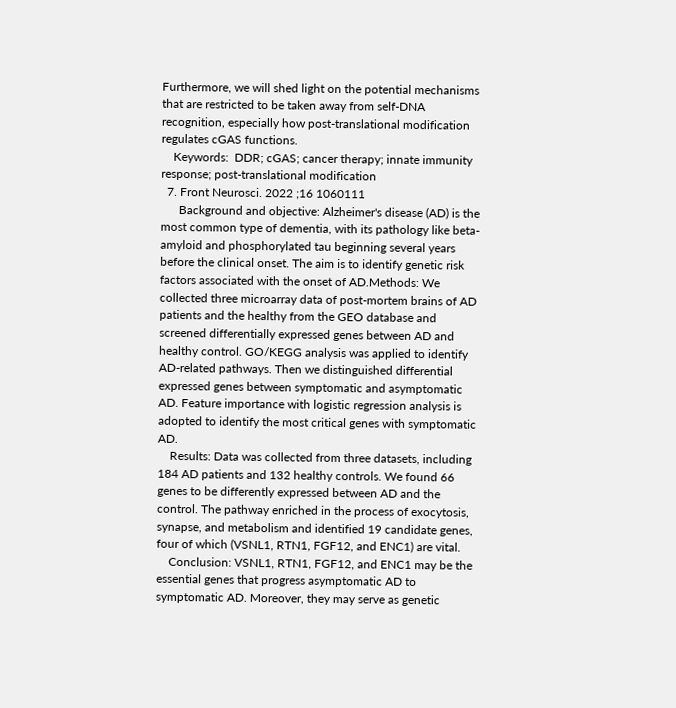Furthermore, we will shed light on the potential mechanisms that are restricted to be taken away from self-DNA recognition, especially how post-translational modification regulates cGAS functions.
    Keywords:  DDR; cGAS; cancer therapy; innate immunity response; post-translational modification
  7. Front Neurosci. 2022 ;16 1060111
      Background and objective: Alzheimer's disease (AD) is the most common type of dementia, with its pathology like beta-amyloid and phosphorylated tau beginning several years before the clinical onset. The aim is to identify genetic risk factors associated with the onset of AD.Methods: We collected three microarray data of post-mortem brains of AD patients and the healthy from the GEO database and screened differentially expressed genes between AD and healthy control. GO/KEGG analysis was applied to identify AD-related pathways. Then we distinguished differential expressed genes between symptomatic and asymptomatic AD. Feature importance with logistic regression analysis is adopted to identify the most critical genes with symptomatic AD.
    Results: Data was collected from three datasets, including 184 AD patients and 132 healthy controls. We found 66 genes to be differently expressed between AD and the control. The pathway enriched in the process of exocytosis, synapse, and metabolism and identified 19 candidate genes, four of which (VSNL1, RTN1, FGF12, and ENC1) are vital.
    Conclusion: VSNL1, RTN1, FGF12, and ENC1 may be the essential genes that progress asymptomatic AD to symptomatic AD. Moreover, they may serve as genetic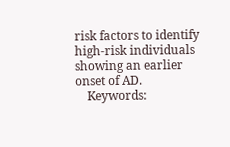risk factors to identify high-risk individuals showing an earlier onset of AD.
    Keywords: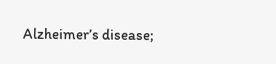Alzheimer’s disease;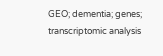GEO; dementia; genes; transcriptomic analysis